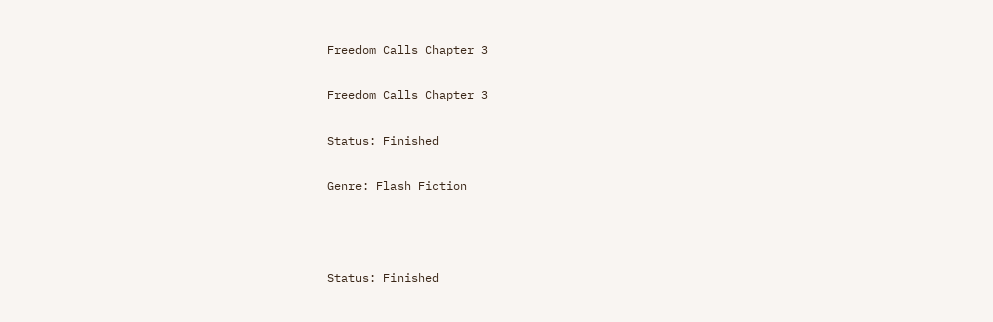Freedom Calls Chapter 3

Freedom Calls Chapter 3

Status: Finished

Genre: Flash Fiction



Status: Finished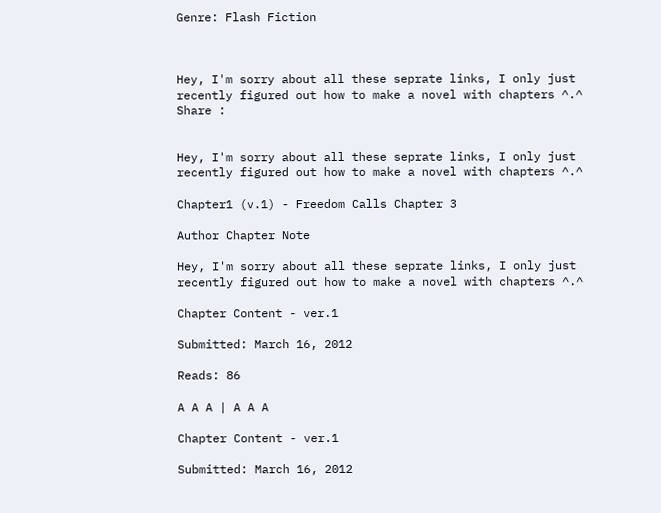Genre: Flash Fiction



Hey, I'm sorry about all these seprate links, I only just recently figured out how to make a novel with chapters ^.^
Share :


Hey, I'm sorry about all these seprate links, I only just recently figured out how to make a novel with chapters ^.^

Chapter1 (v.1) - Freedom Calls Chapter 3

Author Chapter Note

Hey, I'm sorry about all these seprate links, I only just recently figured out how to make a novel with chapters ^.^

Chapter Content - ver.1

Submitted: March 16, 2012

Reads: 86

A A A | A A A

Chapter Content - ver.1

Submitted: March 16, 2012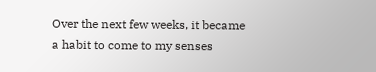Over the next few weeks, it became a habit to come to my senses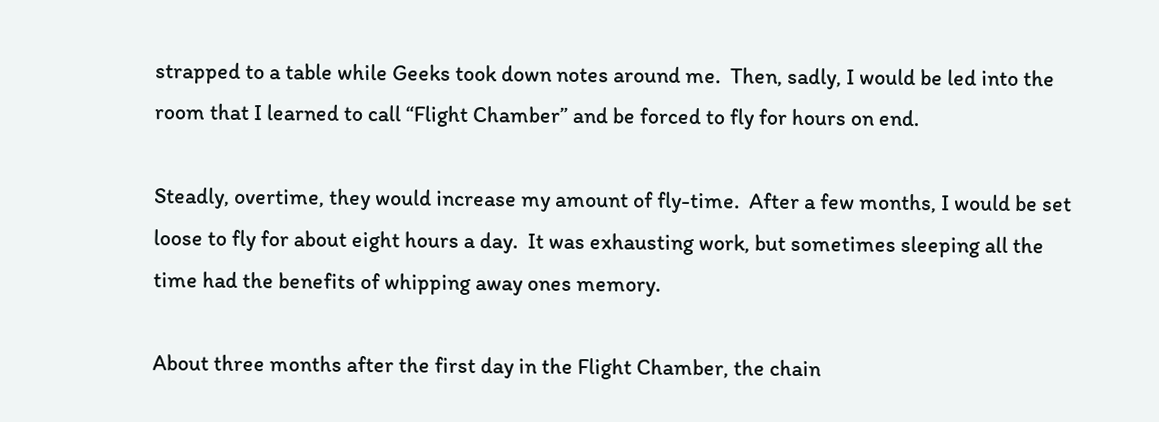strapped to a table while Geeks took down notes around me.  Then, sadly, I would be led into the room that I learned to call “Flight Chamber” and be forced to fly for hours on end.

Steadly, overtime, they would increase my amount of fly-time.  After a few months, I would be set loose to fly for about eight hours a day.  It was exhausting work, but sometimes sleeping all the time had the benefits of whipping away ones memory.

About three months after the first day in the Flight Chamber, the chain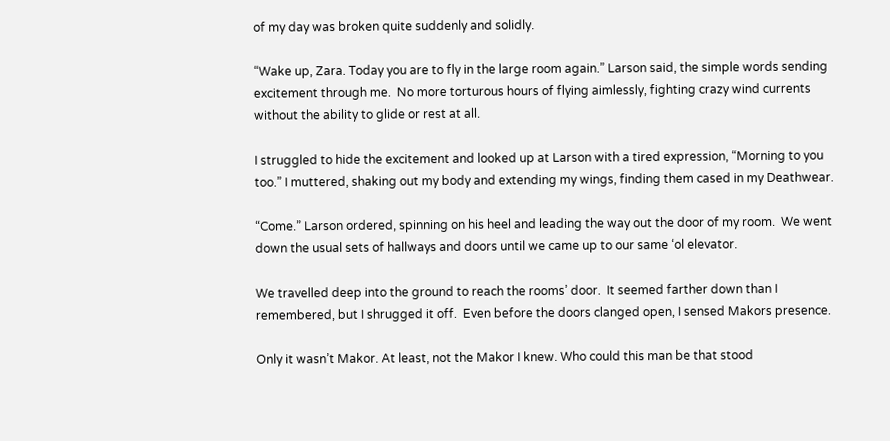of my day was broken quite suddenly and solidly.

“Wake up, Zara. Today you are to fly in the large room again.” Larson said, the simple words sending excitement through me.  No more torturous hours of flying aimlessly, fighting crazy wind currents without the ability to glide or rest at all.

I struggled to hide the excitement and looked up at Larson with a tired expression, “Morning to you too.” I muttered, shaking out my body and extending my wings, finding them cased in my Deathwear.

“Come.” Larson ordered, spinning on his heel and leading the way out the door of my room.  We went down the usual sets of hallways and doors until we came up to our same ‘ol elevator.

We travelled deep into the ground to reach the rooms’ door.  It seemed farther down than I remembered, but I shrugged it off.  Even before the doors clanged open, I sensed Makors presence.

Only it wasn’t Makor. At least, not the Makor I knew. Who could this man be that stood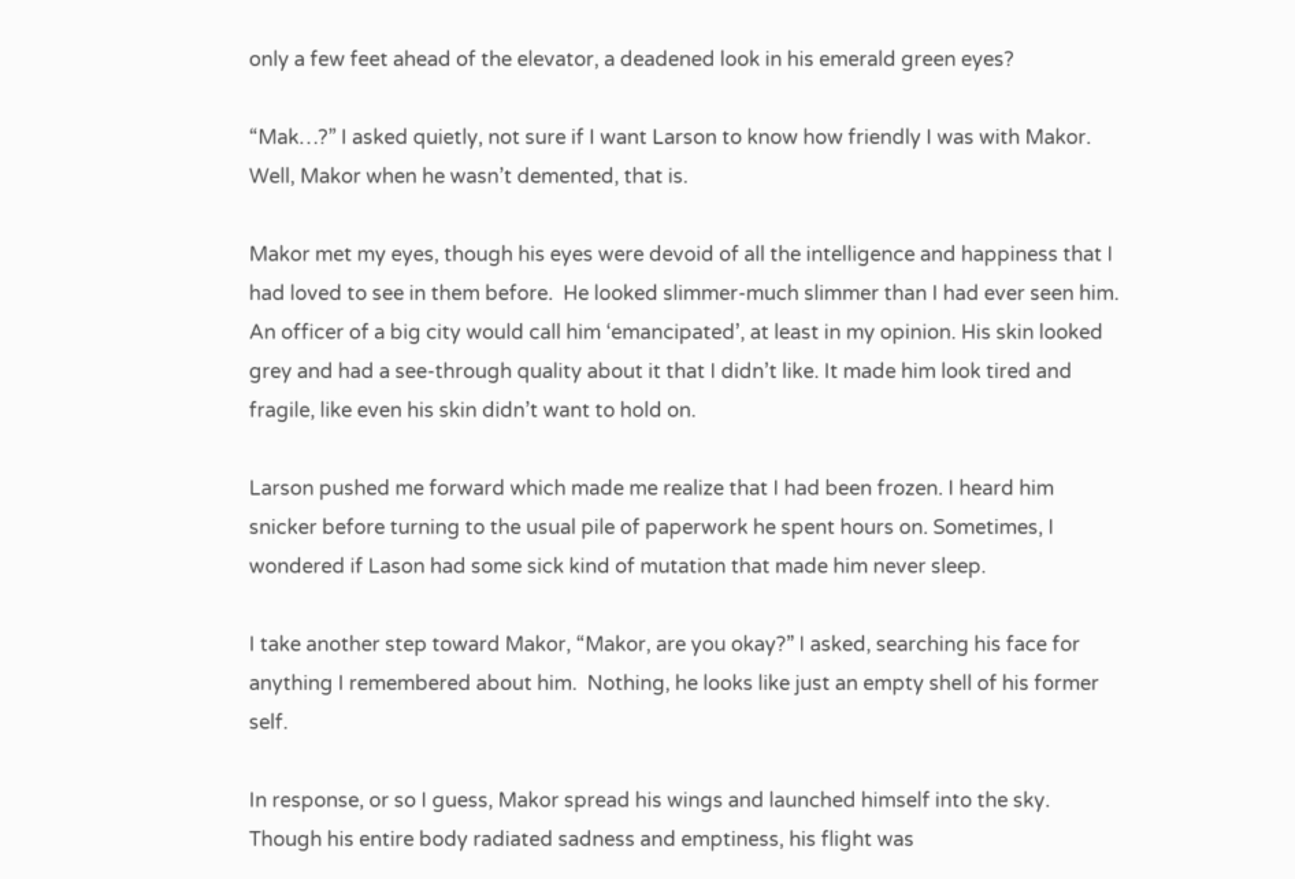only a few feet ahead of the elevator, a deadened look in his emerald green eyes?

“Mak…?” I asked quietly, not sure if I want Larson to know how friendly I was with Makor.  Well, Makor when he wasn’t demented, that is.

Makor met my eyes, though his eyes were devoid of all the intelligence and happiness that I had loved to see in them before.  He looked slimmer-much slimmer than I had ever seen him.  An officer of a big city would call him ‘emancipated’, at least in my opinion. His skin looked grey and had a see-through quality about it that I didn’t like. It made him look tired and fragile, like even his skin didn’t want to hold on.

Larson pushed me forward which made me realize that I had been frozen. I heard him snicker before turning to the usual pile of paperwork he spent hours on. Sometimes, I wondered if Lason had some sick kind of mutation that made him never sleep.

I take another step toward Makor, “Makor, are you okay?” I asked, searching his face for anything I remembered about him.  Nothing, he looks like just an empty shell of his former self.

In response, or so I guess, Makor spread his wings and launched himself into the sky.  Though his entire body radiated sadness and emptiness, his flight was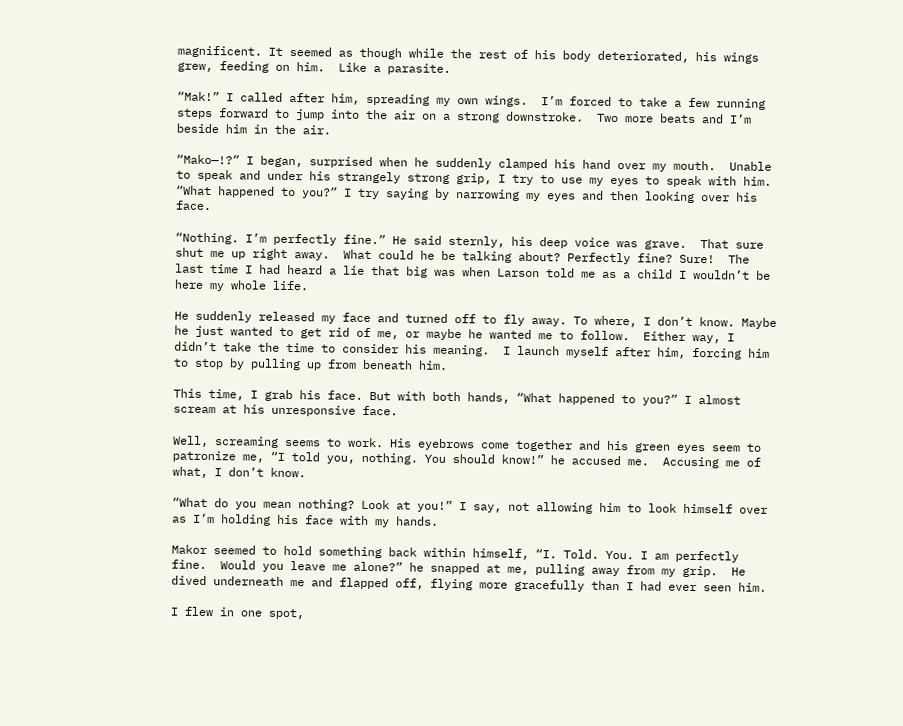magnificent. It seemed as though while the rest of his body deteriorated, his wings grew, feeding on him.  Like a parasite.

“Mak!” I called after him, spreading my own wings.  I’m forced to take a few running steps forward to jump into the air on a strong downstroke.  Two more beats and I’m beside him in the air.

“Mako—!?” I began, surprised when he suddenly clamped his hand over my mouth.  Unable to speak and under his strangely strong grip, I try to use my eyes to speak with him. “What happened to you?” I try saying by narrowing my eyes and then looking over his face.

“Nothing. I’m perfectly fine.” He said sternly, his deep voice was grave.  That sure shut me up right away.  What could he be talking about? Perfectly fine? Sure!  The last time I had heard a lie that big was when Larson told me as a child I wouldn’t be here my whole life.

He suddenly released my face and turned off to fly away. To where, I don’t know. Maybe he just wanted to get rid of me, or maybe he wanted me to follow.  Either way, I didn’t take the time to consider his meaning.  I launch myself after him, forcing him to stop by pulling up from beneath him.

This time, I grab his face. But with both hands, “What happened to you?” I almost scream at his unresponsive face.

Well, screaming seems to work. His eyebrows come together and his green eyes seem to patronize me, “I told you, nothing. You should know!” he accused me.  Accusing me of what, I don’t know.

“What do you mean nothing? Look at you!” I say, not allowing him to look himself over as I’m holding his face with my hands.

Makor seemed to hold something back within himself, “I. Told. You. I am perfectly fine.  Would you leave me alone?” he snapped at me, pulling away from my grip.  He dived underneath me and flapped off, flying more gracefully than I had ever seen him.

I flew in one spot,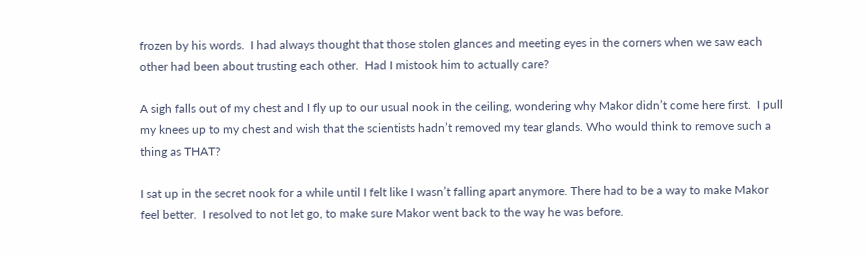frozen by his words.  I had always thought that those stolen glances and meeting eyes in the corners when we saw each other had been about trusting each other.  Had I mistook him to actually care?

A sigh falls out of my chest and I fly up to our usual nook in the ceiling, wondering why Makor didn’t come here first.  I pull my knees up to my chest and wish that the scientists hadn’t removed my tear glands. Who would think to remove such a thing as THAT?

I sat up in the secret nook for a while until I felt like I wasn’t falling apart anymore. There had to be a way to make Makor feel better.  I resolved to not let go, to make sure Makor went back to the way he was before.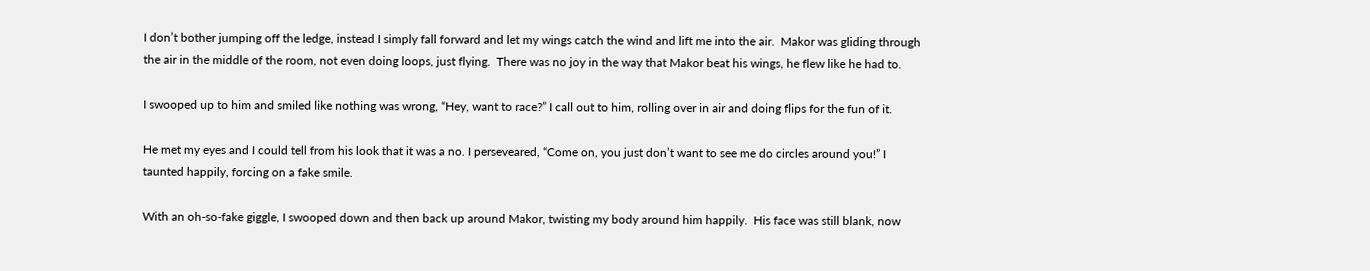I don’t bother jumping off the ledge, instead I simply fall forward and let my wings catch the wind and lift me into the air.  Makor was gliding through the air in the middle of the room, not even doing loops, just flying.  There was no joy in the way that Makor beat his wings, he flew like he had to.

I swooped up to him and smiled like nothing was wrong, “Hey, want to race?” I call out to him, rolling over in air and doing flips for the fun of it.

He met my eyes and I could tell from his look that it was a no. I perseveared, “Come on, you just don’t want to see me do circles around you!” I taunted happily, forcing on a fake smile.

With an oh-so-fake giggle, I swooped down and then back up around Makor, twisting my body around him happily.  His face was still blank, now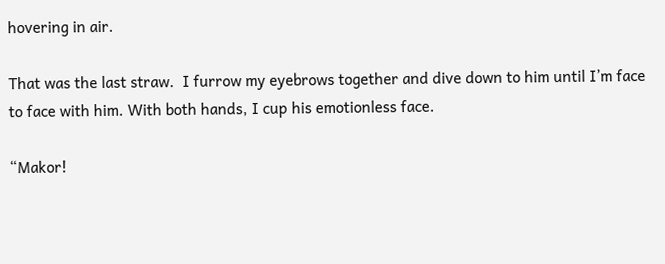hovering in air.

That was the last straw.  I furrow my eyebrows together and dive down to him until I’m face to face with him. With both hands, I cup his emotionless face.

“Makor!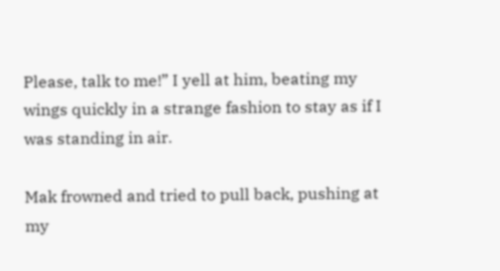Please, talk to me!” I yell at him, beating my wings quickly in a strange fashion to stay as if I was standing in air.

Mak frowned and tried to pull back, pushing at my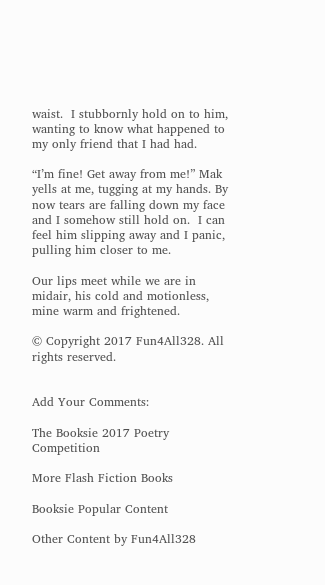waist.  I stubbornly hold on to him, wanting to know what happened to my only friend that I had had.

“I’m fine! Get away from me!” Mak yells at me, tugging at my hands. By now tears are falling down my face and I somehow still hold on.  I can feel him slipping away and I panic, pulling him closer to me.

Our lips meet while we are in midair, his cold and motionless, mine warm and frightened.

© Copyright 2017 Fun4All328. All rights reserved.


Add Your Comments:

The Booksie 2017 Poetry Competition

More Flash Fiction Books

Booksie Popular Content

Other Content by Fun4All328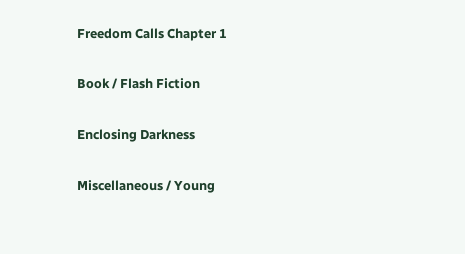Freedom Calls Chapter 1

Book / Flash Fiction

Enclosing Darkness

Miscellaneous / Young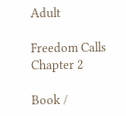Adult

Freedom Calls Chapter 2

Book /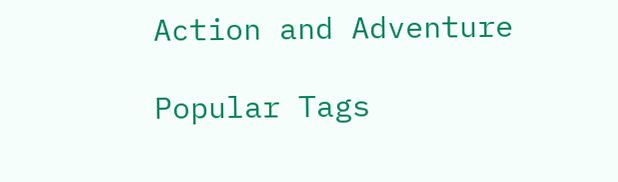Action and Adventure

Popular Tags